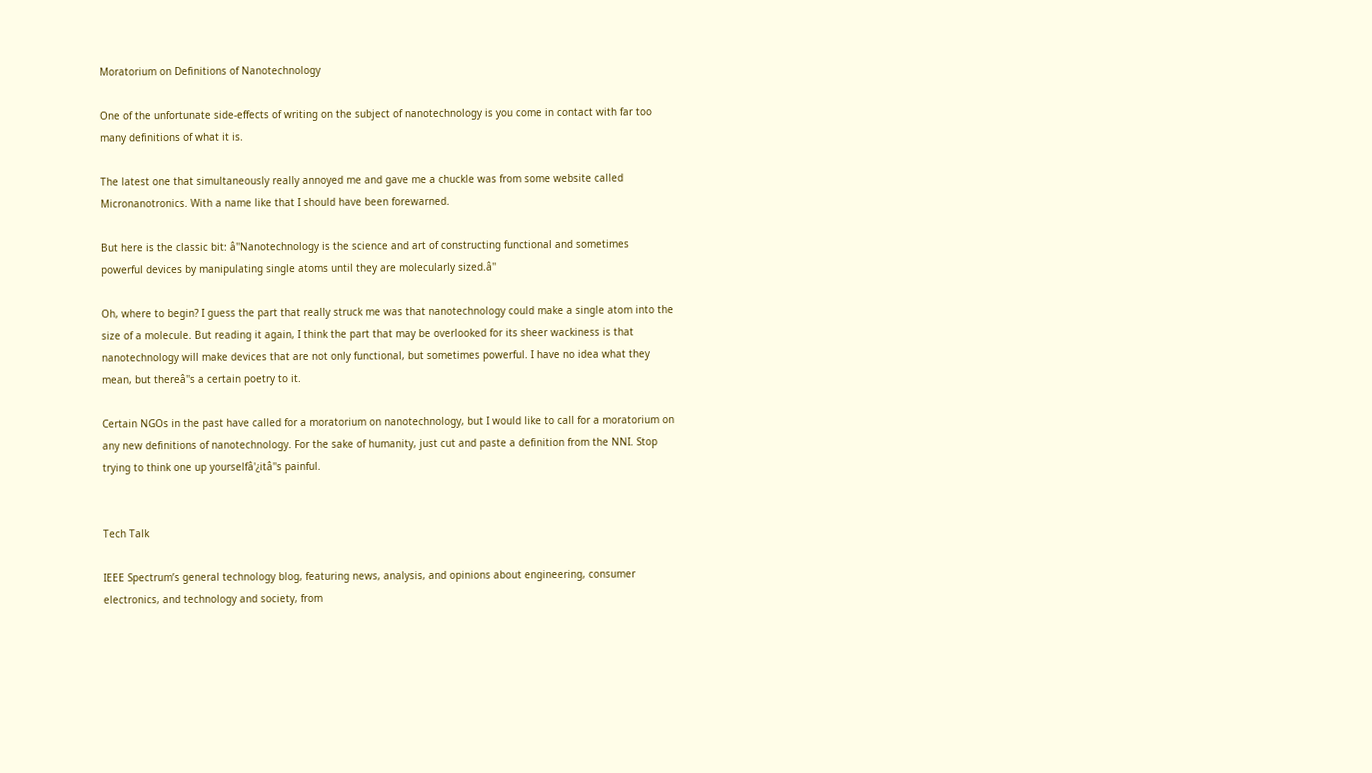Moratorium on Definitions of Nanotechnology

One of the unfortunate side-effects of writing on the subject of nanotechnology is you come in contact with far too many definitions of what it is.

The latest one that simultaneously really annoyed me and gave me a chuckle was from some website called Micronanotronics. With a name like that I should have been forewarned.

But here is the classic bit: â''Nanotechnology is the science and art of constructing functional and sometimes powerful devices by manipulating single atoms until they are molecularly sized.â''

Oh, where to begin? I guess the part that really struck me was that nanotechnology could make a single atom into the size of a molecule. But reading it again, I think the part that may be overlooked for its sheer wackiness is that nanotechnology will make devices that are not only functional, but sometimes powerful. I have no idea what they mean, but thereâ''s a certain poetry to it.

Certain NGOs in the past have called for a moratorium on nanotechnology, but I would like to call for a moratorium on any new definitions of nanotechnology. For the sake of humanity, just cut and paste a definition from the NNI. Stop trying to think one up yourselfâ'¿itâ''s painful.


Tech Talk

IEEE Spectrum’s general technology blog, featuring news, analysis, and opinions about engineering, consumer electronics, and technology and society, from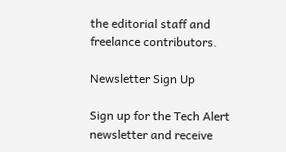the editorial staff and freelance contributors.

Newsletter Sign Up

Sign up for the Tech Alert newsletter and receive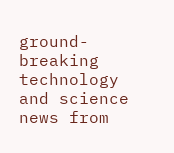ground-breaking technology and science news from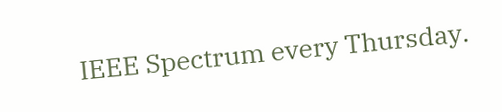IEEE Spectrum every Thursday.